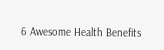6 Awesome Health Benefits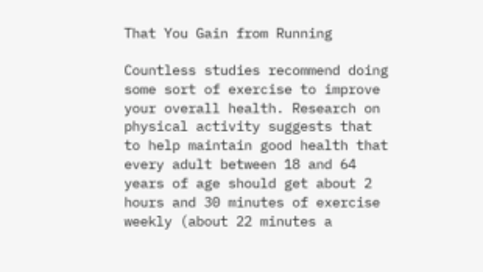That You Gain from Running

Countless studies recommend doing some sort of exercise to improve your overall health. Research on physical activity suggests that to help maintain good health that every adult between 18 and 64 years of age should get about 2 hours and 30 minutes of exercise weekly (about 22 minutes a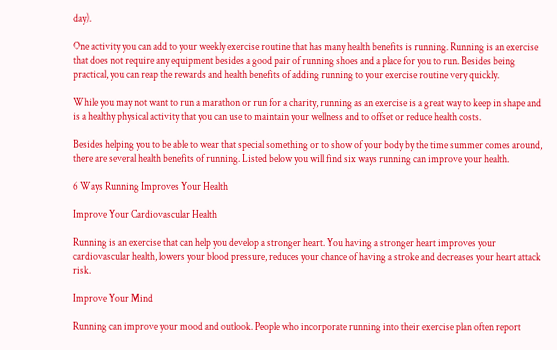day).

One activity you can add to your weekly exercise routine that has many health benefits is running. Running is an exercise that does not require any equipment besides a good pair of running shoes and a place for you to run. Besides being practical, you can reap the rewards and health benefits of adding running to your exercise routine very quickly.

While you may not want to run a marathon or run for a charity, running as an exercise is a great way to keep in shape and is a healthy physical activity that you can use to maintain your wellness and to offset or reduce health costs.

Besides helping you to be able to wear that special something or to show of your body by the time summer comes around, there are several health benefits of running. Listed below you will find six ways running can improve your health.

6 Ways Running Improves Your Health

Improve Your Cardiovascular Health

Running is an exercise that can help you develop a stronger heart. You having a stronger heart improves your cardiovascular health, lowers your blood pressure, reduces your chance of having a stroke and decreases your heart attack risk.

Improve Your Mind

Running can improve your mood and outlook. People who incorporate running into their exercise plan often report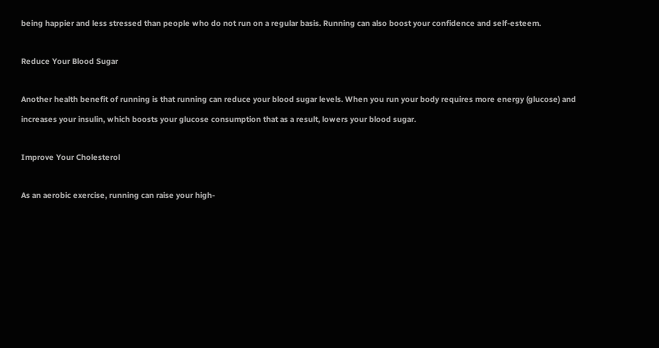being happier and less stressed than people who do not run on a regular basis. Running can also boost your confidence and self-esteem.

Reduce Your Blood Sugar

Another health benefit of running is that running can reduce your blood sugar levels. When you run your body requires more energy (glucose) and increases your insulin, which boosts your glucose consumption that as a result, lowers your blood sugar.

Improve Your Cholesterol

As an aerobic exercise, running can raise your high-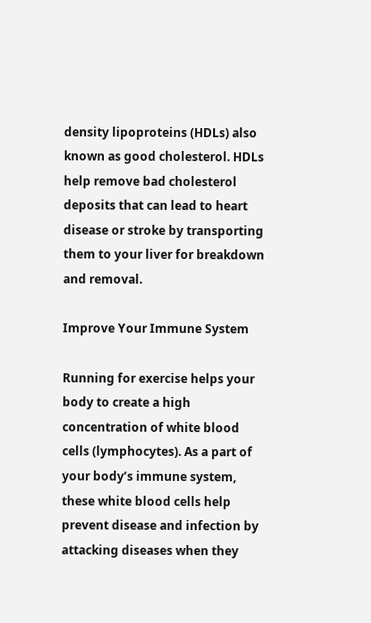density lipoproteins (HDLs) also known as good cholesterol. HDLs help remove bad cholesterol deposits that can lead to heart disease or stroke by transporting them to your liver for breakdown and removal.

Improve Your Immune System

Running for exercise helps your body to create a high concentration of white blood cells (lymphocytes). As a part of your body’s immune system, these white blood cells help prevent disease and infection by attacking diseases when they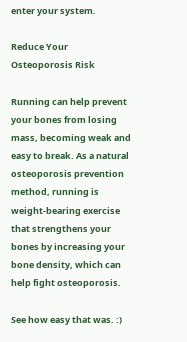enter your system.

Reduce Your Osteoporosis Risk

Running can help prevent your bones from losing mass, becoming weak and easy to break. As a natural osteoporosis prevention method, running is weight-bearing exercise that strengthens your bones by increasing your bone density, which can help fight osteoporosis.

See how easy that was. :)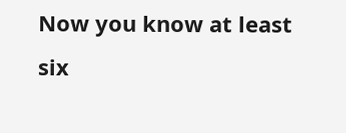Now you know at least six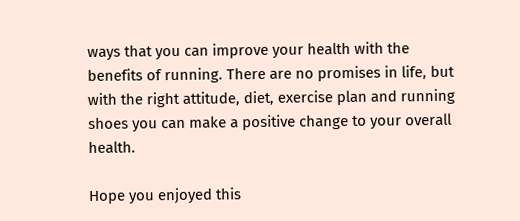ways that you can improve your health with the benefits of running. There are no promises in life, but with the right attitude, diet, exercise plan and running shoes you can make a positive change to your overall health.

Hope you enjoyed this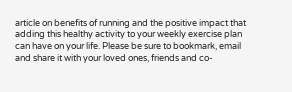article on benefits of running and the positive impact that adding this healthy activity to your weekly exercise plan can have on your life. Please be sure to bookmark, email and share it with your loved ones, friends and co-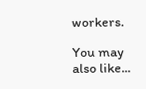workers.

You may also like...